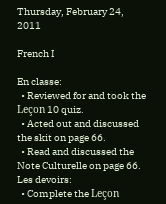Thursday, February 24, 2011

French I

En classe:
  • Reviewed for and took the Leçon 10 quiz.
  • Acted out and discussed the skit on page 66.
  • Read and discussed the Note Culturelle on page 66.
Les devoirs:
  • Complete the Leçon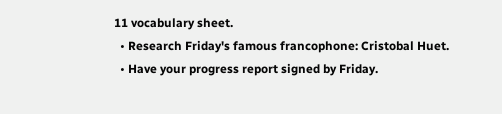11 vocabulary sheet.
  • Research Friday's famous francophone: Cristobal Huet.
  • Have your progress report signed by Friday.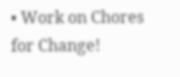• Work on Chores for Change!